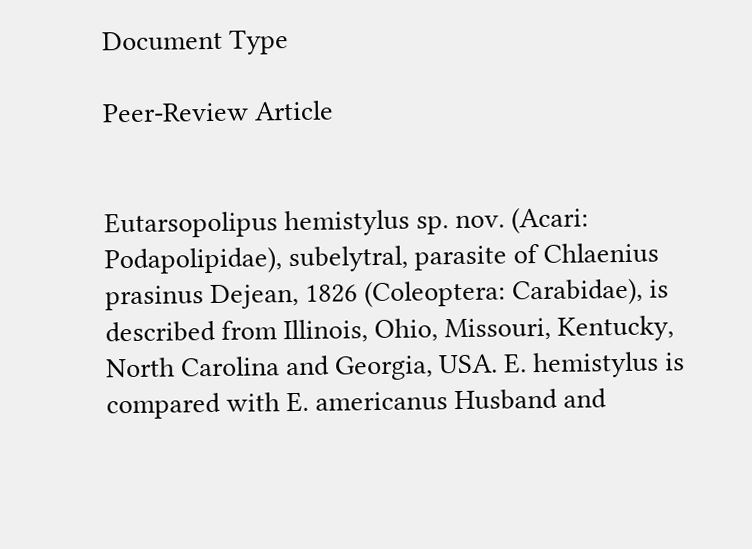Document Type

Peer-Review Article


Eutarsopolipus hemistylus sp. nov. (Acari: Podapolipidae), subelytral, parasite of Chlaenius prasinus Dejean, 1826 (Coleoptera: Carabidae), is described from Illinois, Ohio, Missouri, Kentucky, North Carolina and Georgia, USA. E. hemistylus is compared with E. americanus Husband and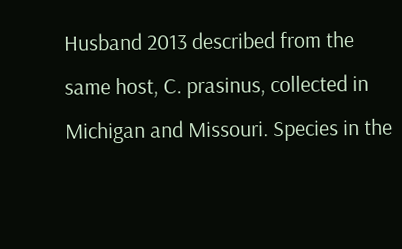Husband 2013 described from the same host, C. prasinus, collected in Michigan and Missouri. Species in the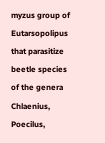myzus group of Eutarsopolipus that parasitize beetle species of the genera Chlaenius, Poecilus,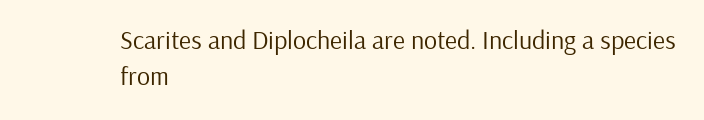Scarites and Diplocheila are noted. Including a species from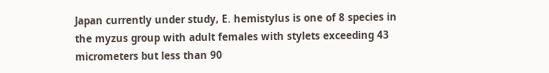Japan currently under study, E. hemistylus is one of 8 species in the myzus group with adult females with stylets exceeding 43 micrometers but less than 90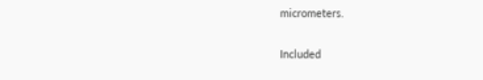micrometers.

Included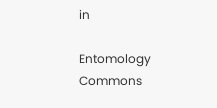in

Entomology Commons